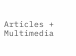Articles + Multimedia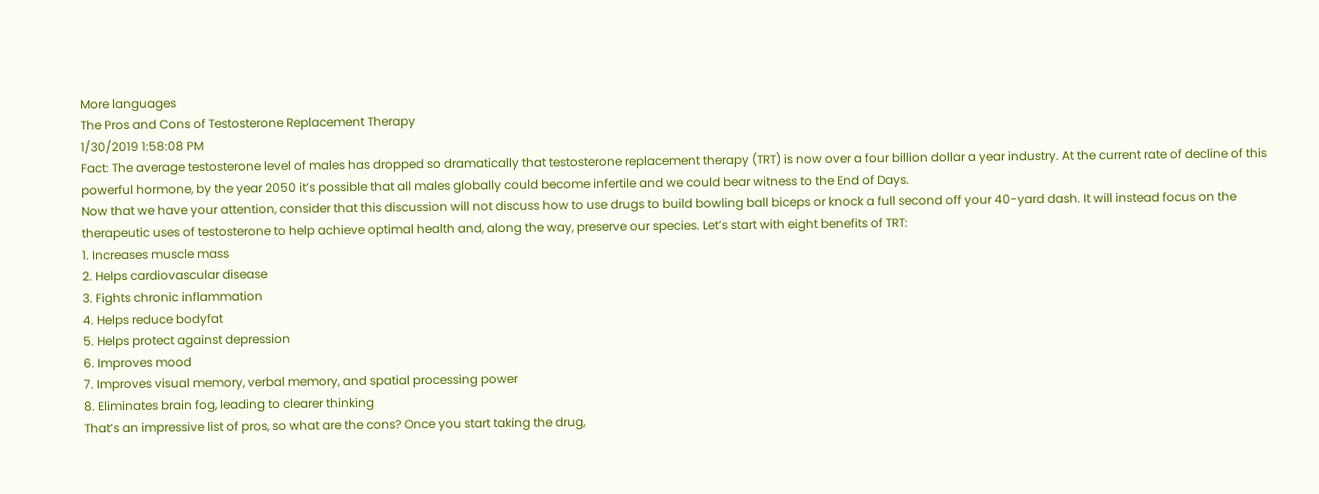More languages
The Pros and Cons of Testosterone Replacement Therapy
1/30/2019 1:58:08 PM
Fact: The average testosterone level of males has dropped so dramatically that testosterone replacement therapy (TRT) is now over a four billion dollar a year industry. At the current rate of decline of this powerful hormone, by the year 2050 it’s possible that all males globally could become infertile and we could bear witness to the End of Days.
Now that we have your attention, consider that this discussion will not discuss how to use drugs to build bowling ball biceps or knock a full second off your 40-yard dash. It will instead focus on the therapeutic uses of testosterone to help achieve optimal health and, along the way, preserve our species. Let’s start with eight benefits of TRT:
1. Increases muscle mass
2. Helps cardiovascular disease
3. Fights chronic inflammation
4. Helps reduce bodyfat
5. Helps protect against depression
6. Improves mood
7. Improves visual memory, verbal memory, and spatial processing power
8. Eliminates brain fog, leading to clearer thinking
That’s an impressive list of pros, so what are the cons? Once you start taking the drug,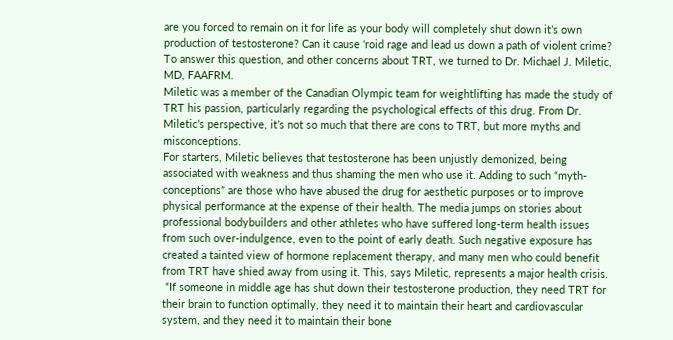are you forced to remain on it for life as your body will completely shut down it’s own production of testosterone? Can it cause ‘roid rage and lead us down a path of violent crime? To answer this question, and other concerns about TRT, we turned to Dr. Michael J. Miletic, MD, FAAFRM.
Miletic was a member of the Canadian Olympic team for weightlifting has made the study of TRT his passion, particularly regarding the psychological effects of this drug. From Dr. Miletic’s perspective, it’s not so much that there are cons to TRT, but more myths and misconceptions.
For starters, Miletic believes that testosterone has been unjustly demonized, being associated with weakness and thus shaming the men who use it. Adding to such “myth-conceptions” are those who have abused the drug for aesthetic purposes or to improve physical performance at the expense of their health. The media jumps on stories about professional bodybuilders and other athletes who have suffered long-term health issues from such over-indulgence, even to the point of early death. Such negative exposure has created a tainted view of hormone replacement therapy, and many men who could benefit from TRT have shied away from using it. This, says Miletic, represents a major health crisis.
 “If someone in middle age has shut down their testosterone production, they need TRT for their brain to function optimally, they need it to maintain their heart and cardiovascular system, and they need it to maintain their bone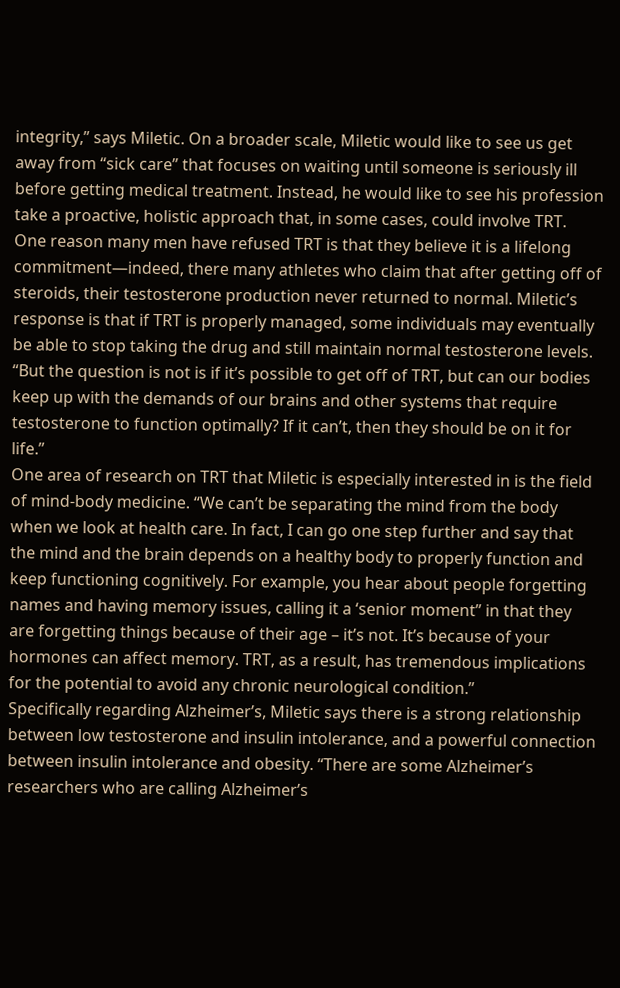integrity,” says Miletic. On a broader scale, Miletic would like to see us get away from “sick care” that focuses on waiting until someone is seriously ill before getting medical treatment. Instead, he would like to see his profession take a proactive, holistic approach that, in some cases, could involve TRT.
One reason many men have refused TRT is that they believe it is a lifelong commitment—indeed, there many athletes who claim that after getting off of steroids, their testosterone production never returned to normal. Miletic’s response is that if TRT is properly managed, some individuals may eventually be able to stop taking the drug and still maintain normal testosterone levels. “But the question is not is if it’s possible to get off of TRT, but can our bodies keep up with the demands of our brains and other systems that require testosterone to function optimally? If it can’t, then they should be on it for life.”
One area of research on TRT that Miletic is especially interested in is the field of mind-body medicine. “We can’t be separating the mind from the body when we look at health care. In fact, I can go one step further and say that the mind and the brain depends on a healthy body to properly function and keep functioning cognitively. For example, you hear about people forgetting names and having memory issues, calling it a ‘senior moment” in that they are forgetting things because of their age – it’s not. It’s because of your hormones can affect memory. TRT, as a result, has tremendous implications for the potential to avoid any chronic neurological condition.”
Specifically regarding Alzheimer’s, Miletic says there is a strong relationship between low testosterone and insulin intolerance, and a powerful connection between insulin intolerance and obesity. “There are some Alzheimer’s researchers who are calling Alzheimer’s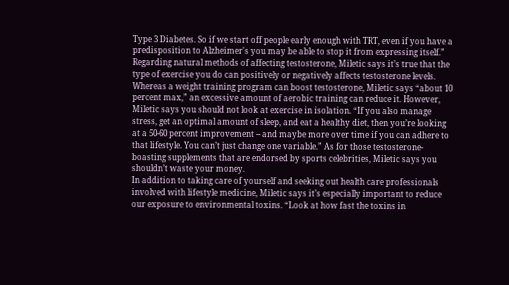Type 3 Diabetes. So if we start off people early enough with TRT, even if you have a predisposition to Alzheimer's you may be able to stop it from expressing itself.”
Regarding natural methods of affecting testosterone, Miletic says it’s true that the type of exercise you do can positively or negatively affects testosterone levels. Whereas a weight training program can boost testosterone, Miletic says “about 10 percent max,” an excessive amount of aerobic training can reduce it. However, Miletic says you should not look at exercise in isolation. “If you also manage stress, get an optimal amount of sleep, and eat a healthy diet, then you’re looking at a 50-60 percent improvement -- and maybe more over time if you can adhere to that lifestyle. You can’t just change one variable.” As for those testosterone-boasting supplements that are endorsed by sports celebrities, Miletic says you shouldn’t waste your money.
In addition to taking care of yourself and seeking out health care professionals involved with lifestyle medicine, Miletic says it’s especially important to reduce our exposure to environmental toxins. “Look at how fast the toxins in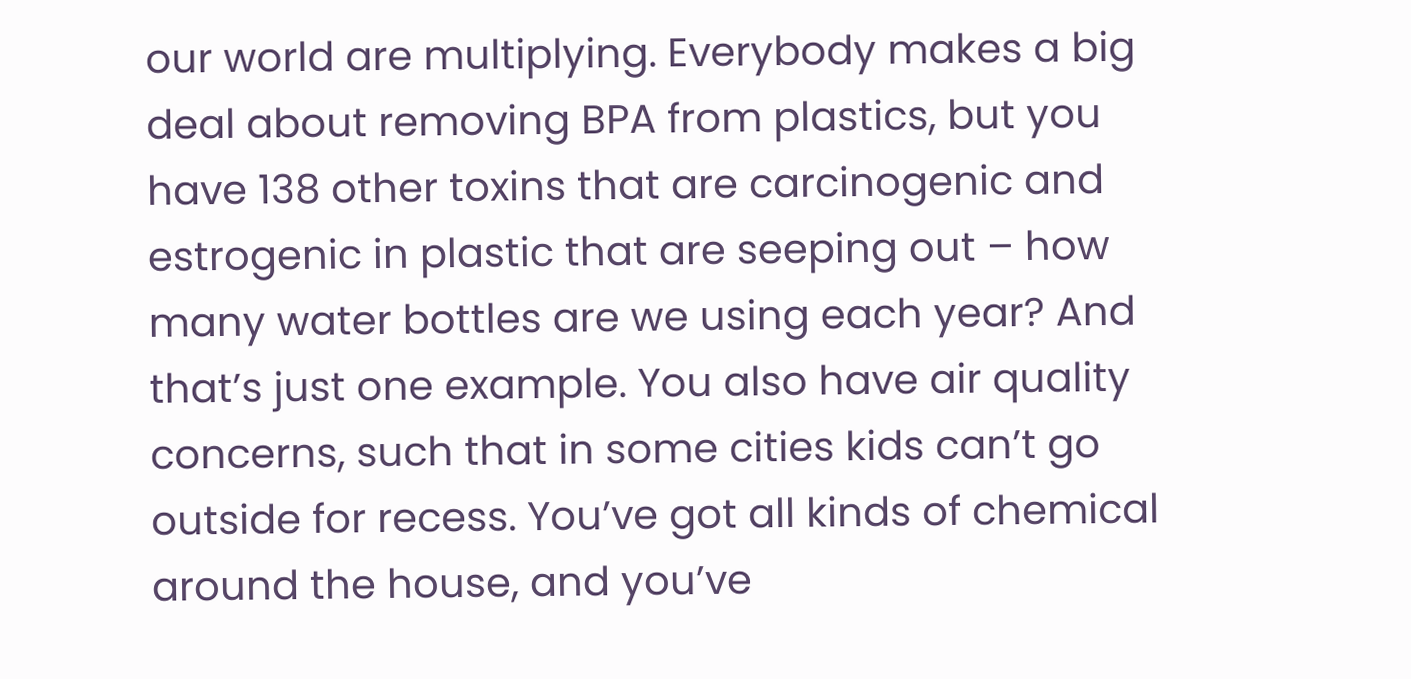our world are multiplying. Everybody makes a big deal about removing BPA from plastics, but you have 138 other toxins that are carcinogenic and estrogenic in plastic that are seeping out – how many water bottles are we using each year? And that’s just one example. You also have air quality concerns, such that in some cities kids can’t go outside for recess. You’ve got all kinds of chemical around the house, and you’ve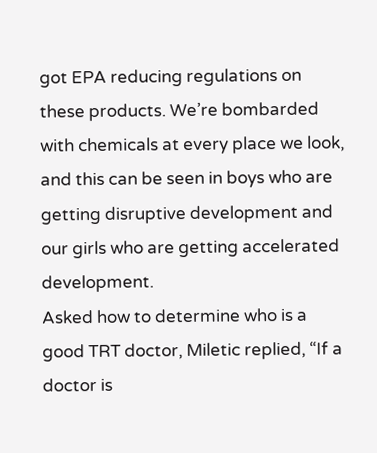got EPA reducing regulations on these products. We’re bombarded with chemicals at every place we look, and this can be seen in boys who are getting disruptive development and our girls who are getting accelerated development.
Asked how to determine who is a good TRT doctor, Miletic replied, “If a doctor is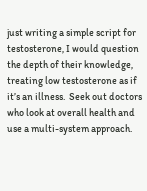just writing a simple script for testosterone, I would question the depth of their knowledge, treating low testosterone as if it’s an illness.  Seek out doctors who look at overall health and use a multi-system approach.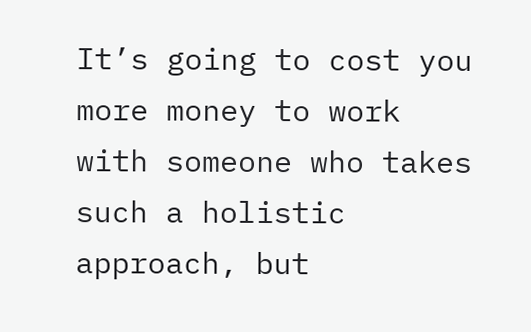It’s going to cost you more money to work with someone who takes such a holistic approach, but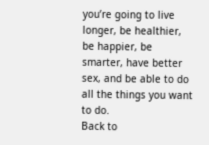you’re going to live longer, be healthier, be happier, be smarter, have better sex, and be able to do all the things you want to do.
Back to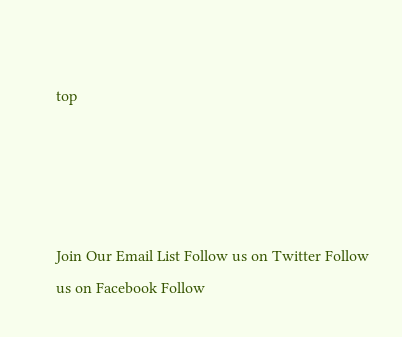top




Join Our Email List Follow us on Twitter Follow us on Facebook Follow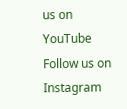us on YouTube Follow us on Instagram